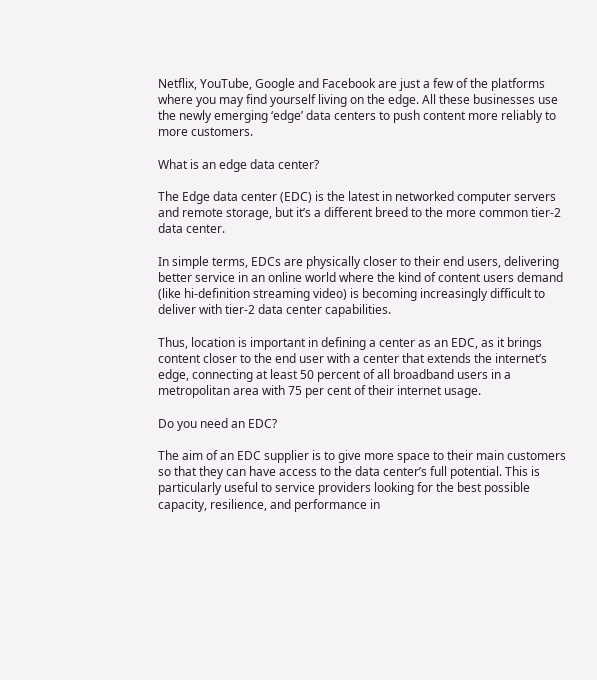Netflix, YouTube, Google and Facebook are just a few of the platforms where you may find yourself living on the edge. All these businesses use the newly emerging ‘edge’ data centers to push content more reliably to more customers.

What is an edge data center?

The Edge data center (EDC) is the latest in networked computer servers and remote storage, but it’s a different breed to the more common tier-2 data center.

In simple terms, EDCs are physically closer to their end users, delivering better service in an online world where the kind of content users demand (like hi-definition streaming video) is becoming increasingly difficult to deliver with tier-2 data center capabilities.

Thus, location is important in defining a center as an EDC, as it brings content closer to the end user with a center that extends the internet’s edge, connecting at least 50 percent of all broadband users in a metropolitan area with 75 per cent of their internet usage.

Do you need an EDC?

The aim of an EDC supplier is to give more space to their main customers so that they can have access to the data center’s full potential. This is particularly useful to service providers looking for the best possible capacity, resilience, and performance in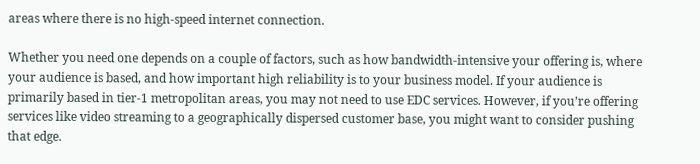areas where there is no high-speed internet connection.

Whether you need one depends on a couple of factors, such as how bandwidth-intensive your offering is, where your audience is based, and how important high reliability is to your business model. If your audience is primarily based in tier-1 metropolitan areas, you may not need to use EDC services. However, if you’re offering services like video streaming to a geographically dispersed customer base, you might want to consider pushing that edge.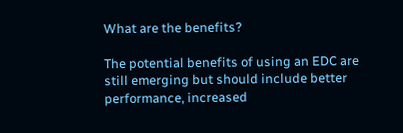What are the benefits?

The potential benefits of using an EDC are still emerging but should include better performance, increased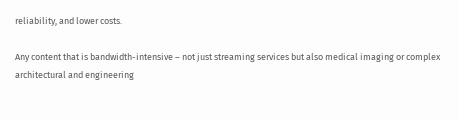reliability, and lower costs.

Any content that is bandwidth-intensive – not just streaming services but also medical imaging or complex architectural and engineering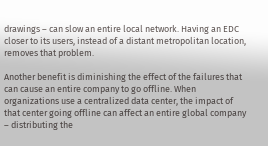drawings – can slow an entire local network. Having an EDC closer to its users, instead of a distant metropolitan location, removes that problem.

Another benefit is diminishing the effect of the failures that can cause an entire company to go offline. When organizations use a centralized data center, the impact of that center going offline can affect an entire global company – distributing the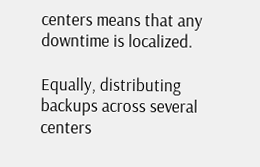centers means that any downtime is localized.

Equally, distributing backups across several centers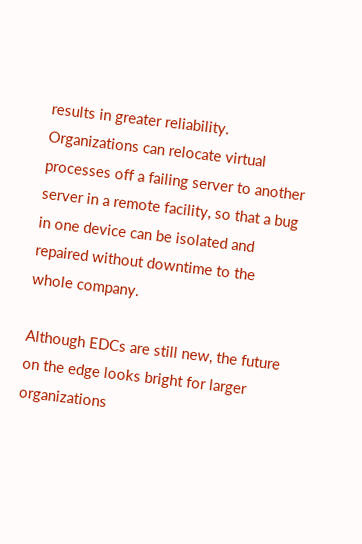results in greater reliability. Organizations can relocate virtual processes off a failing server to another server in a remote facility, so that a bug in one device can be isolated and repaired without downtime to the whole company.

Although EDCs are still new, the future on the edge looks bright for larger organizations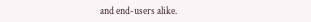and end-users alike.